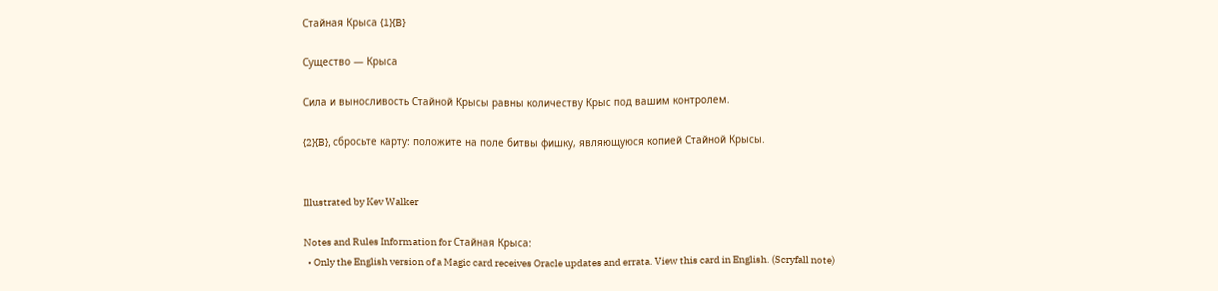Стайная Крыса {1}{B}

Существо — Крыса

Сила и выносливость Стайной Крысы равны количеству Крыс под вашим контролем.

{2}{B}, сбросьте карту: положите на поле битвы фишку, являющуюся копией Стайной Крысы.


Illustrated by Kev Walker

Notes and Rules Information for Стайная Крыса:
  • Only the English version of a Magic card receives Oracle updates and errata. View this card in English. (Scryfall note)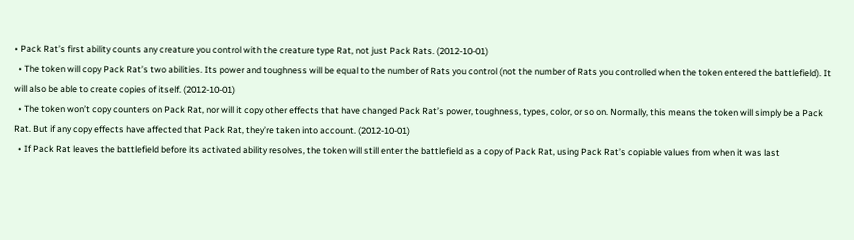• Pack Rat’s first ability counts any creature you control with the creature type Rat, not just Pack Rats. (2012-10-01)
  • The token will copy Pack Rat’s two abilities. Its power and toughness will be equal to the number of Rats you control (not the number of Rats you controlled when the token entered the battlefield). It will also be able to create copies of itself. (2012-10-01)
  • The token won’t copy counters on Pack Rat, nor will it copy other effects that have changed Pack Rat’s power, toughness, types, color, or so on. Normally, this means the token will simply be a Pack Rat. But if any copy effects have affected that Pack Rat, they’re taken into account. (2012-10-01)
  • If Pack Rat leaves the battlefield before its activated ability resolves, the token will still enter the battlefield as a copy of Pack Rat, using Pack Rat’s copiable values from when it was last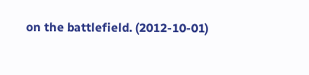on the battlefield. (2012-10-01)